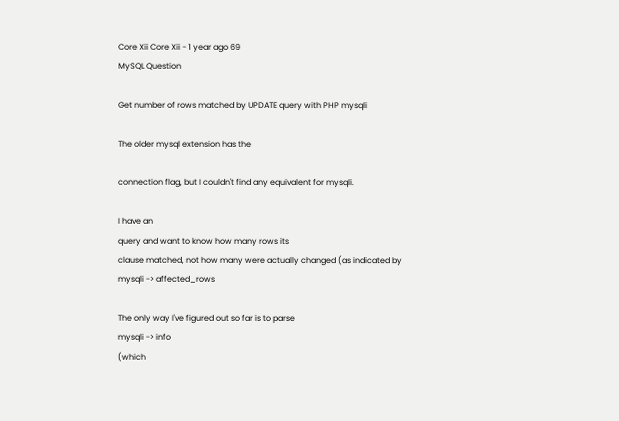Core Xii Core Xii - 1 year ago 69
MySQL Question

Get number of rows matched by UPDATE query with PHP mysqli

The older mysql extension has the

connection flag, but I couldn't find any equivalent for mysqli.

I have an
query and want to know how many rows its
clause matched, not how many were actually changed (as indicated by
mysqli -> affected_rows

The only way I've figured out so far is to parse
mysqli -> info
(which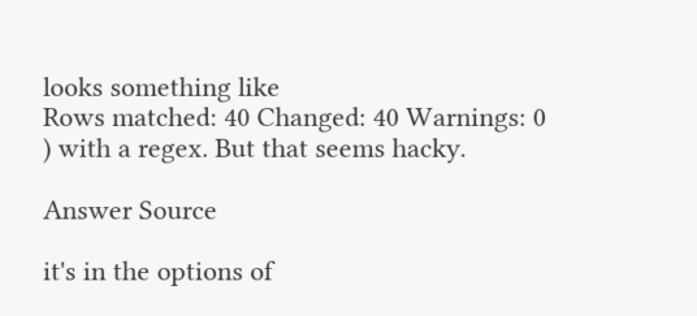looks something like
Rows matched: 40 Changed: 40 Warnings: 0
) with a regex. But that seems hacky.

Answer Source

it's in the options of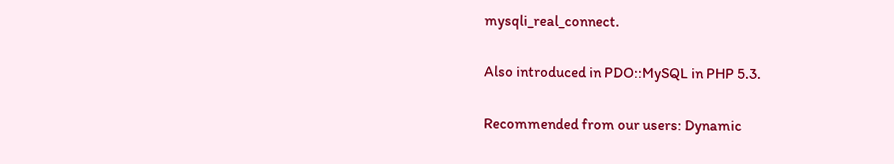mysqli_real_connect.

Also introduced in PDO::MySQL in PHP 5.3.

Recommended from our users: Dynamic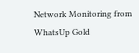Network Monitoring from WhatsUp Gold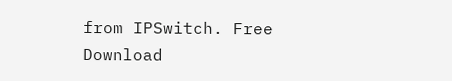from IPSwitch. Free Download